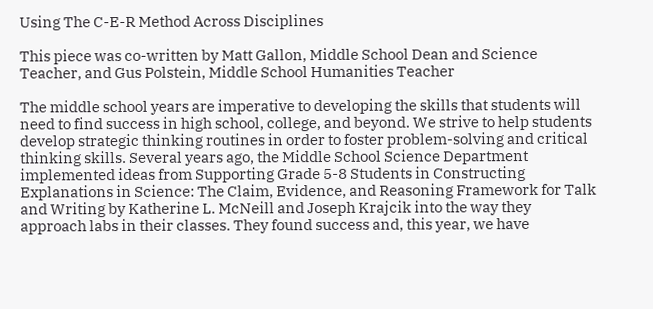Using The C-E-R Method Across Disciplines

This piece was co-written by Matt Gallon, Middle School Dean and Science Teacher, and Gus Polstein, Middle School Humanities Teacher

The middle school years are imperative to developing the skills that students will need to find success in high school, college, and beyond. We strive to help students develop strategic thinking routines in order to foster problem-solving and critical thinking skills. Several years ago, the Middle School Science Department implemented ideas from Supporting Grade 5-8 Students in Constructing Explanations in Science: The Claim, Evidence, and Reasoning Framework for Talk and Writing by Katherine L. McNeill and Joseph Krajcik into the way they approach labs in their classes. They found success and, this year, we have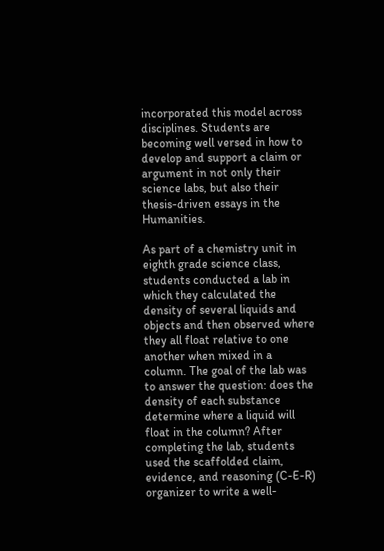incorporated this model across disciplines. Students are becoming well versed in how to develop and support a claim or argument in not only their science labs, but also their thesis-driven essays in the Humanities.

As part of a chemistry unit in eighth grade science class, students conducted a lab in which they calculated the density of several liquids and objects and then observed where they all float relative to one another when mixed in a column. The goal of the lab was to answer the question: does the density of each substance determine where a liquid will float in the column? After completing the lab, students used the scaffolded claim, evidence, and reasoning (C-E-R) organizer to write a well-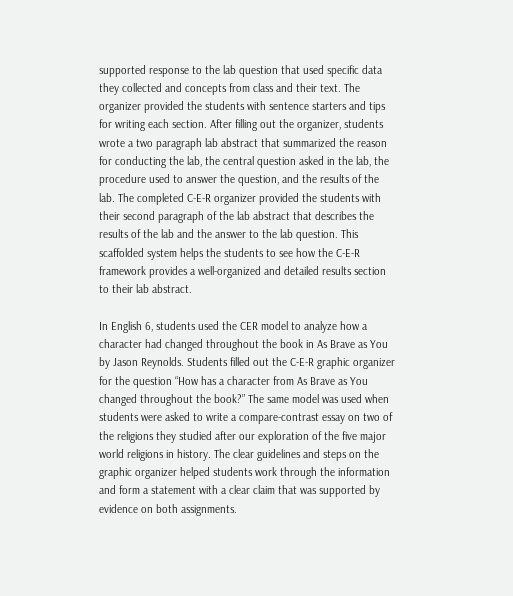supported response to the lab question that used specific data they collected and concepts from class and their text. The organizer provided the students with sentence starters and tips for writing each section. After filling out the organizer, students wrote a two paragraph lab abstract that summarized the reason for conducting the lab, the central question asked in the lab, the procedure used to answer the question, and the results of the lab. The completed C-E-R organizer provided the students with their second paragraph of the lab abstract that describes the results of the lab and the answer to the lab question. This scaffolded system helps the students to see how the C-E-R framework provides a well-organized and detailed results section to their lab abstract.

In English 6, students used the CER model to analyze how a character had changed throughout the book in As Brave as You by Jason Reynolds. Students filled out the C-E-R graphic organizer for the question “How has a character from As Brave as You changed throughout the book?” The same model was used when students were asked to write a compare-contrast essay on two of the religions they studied after our exploration of the five major world religions in history. The clear guidelines and steps on the graphic organizer helped students work through the information and form a statement with a clear claim that was supported by evidence on both assignments.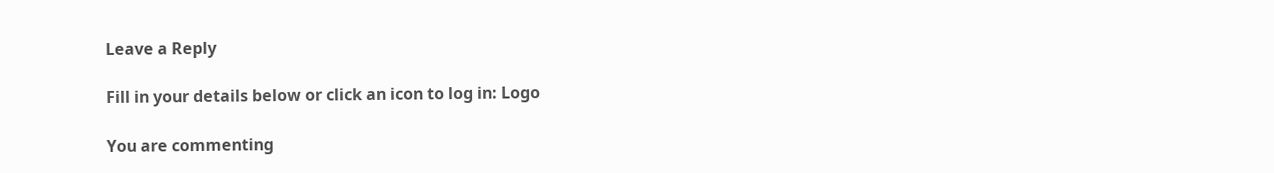Leave a Reply

Fill in your details below or click an icon to log in: Logo

You are commenting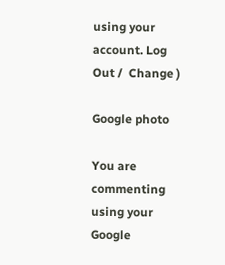using your account. Log Out /  Change )

Google photo

You are commenting using your Google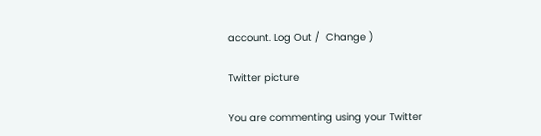account. Log Out /  Change )

Twitter picture

You are commenting using your Twitter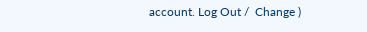account. Log Out /  Change )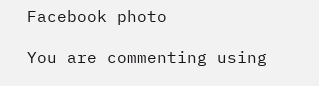Facebook photo

You are commenting using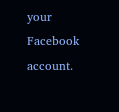your Facebook account.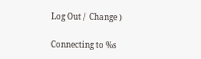Log Out /  Change )

Connecting to %s